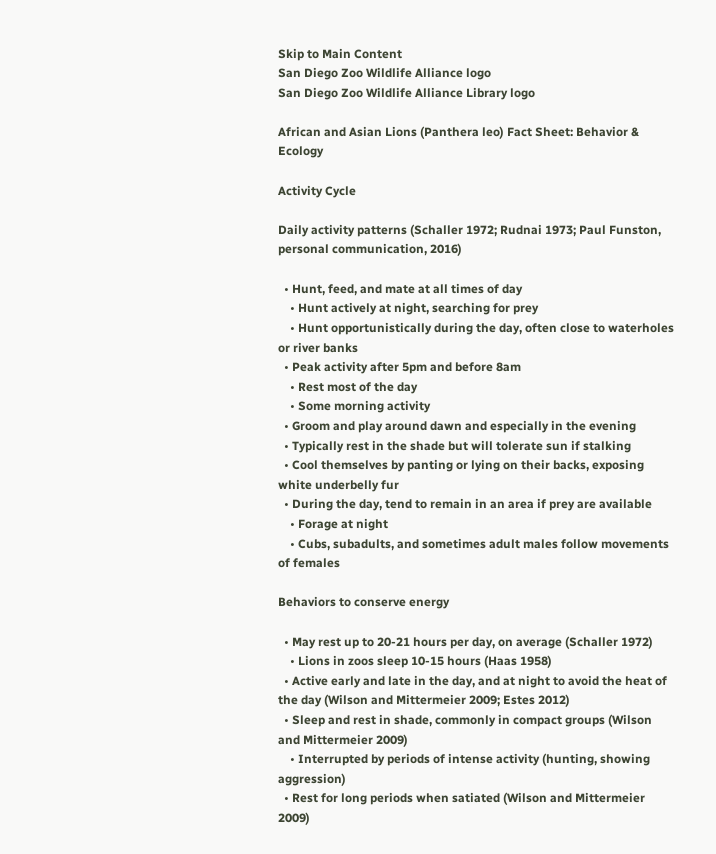Skip to Main Content
San Diego Zoo Wildlife Alliance logo
San Diego Zoo Wildlife Alliance Library logo

African and Asian Lions (Panthera leo) Fact Sheet: Behavior & Ecology

Activity Cycle

Daily activity patterns (Schaller 1972; Rudnai 1973; Paul Funston, personal communication, 2016)

  • Hunt, feed, and mate at all times of day
    • Hunt actively at night, searching for prey
    • Hunt opportunistically during the day, often close to waterholes or river banks
  • Peak activity after 5pm and before 8am
    • Rest most of the day
    • Some morning activity
  • Groom and play around dawn and especially in the evening
  • Typically rest in the shade but will tolerate sun if stalking
  • Cool themselves by panting or lying on their backs, exposing white underbelly fur
  • During the day, tend to remain in an area if prey are available
    • Forage at night
    • Cubs, subadults, and sometimes adult males follow movements of females

Behaviors to conserve energy

  • May rest up to 20-21 hours per day, on average (Schaller 1972)
    • Lions in zoos sleep 10-15 hours (Haas 1958)
  • Active early and late in the day, and at night to avoid the heat of the day (Wilson and Mittermeier 2009; Estes 2012)
  • Sleep and rest in shade, commonly in compact groups (Wilson and Mittermeier 2009)
    • Interrupted by periods of intense activity (hunting, showing aggression)
  • Rest for long periods when satiated (Wilson and Mittermeier 2009)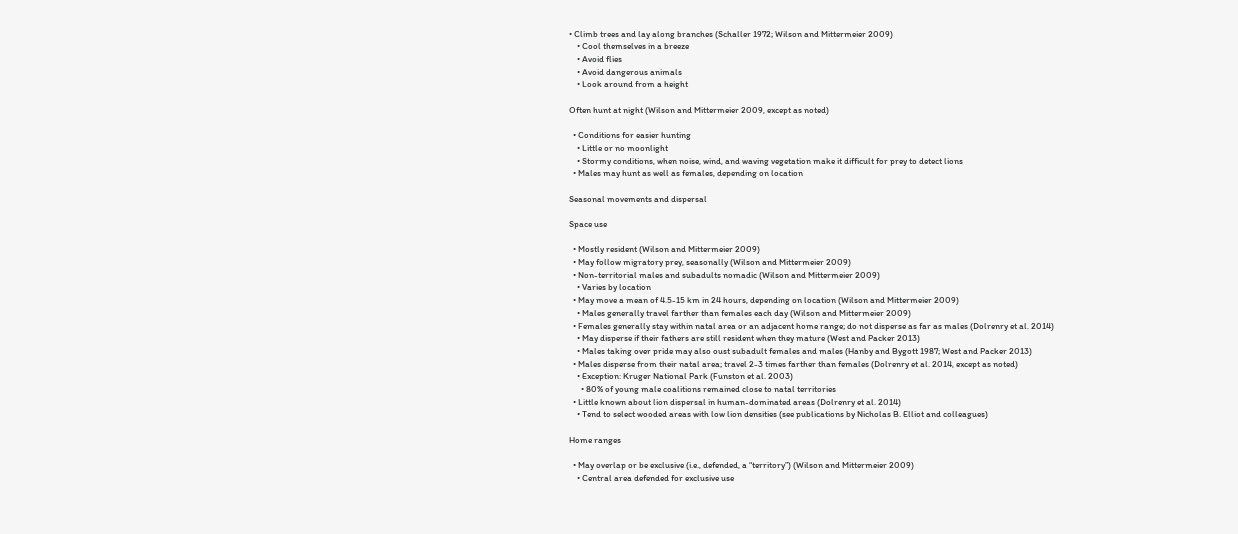• Climb trees and lay along branches (Schaller 1972; Wilson and Mittermeier 2009)
    • Cool themselves in a breeze
    • Avoid flies
    • Avoid dangerous animals
    • Look around from a height

Often hunt at night (Wilson and Mittermeier 2009, except as noted)

  • Conditions for easier hunting
    • Little or no moonlight
    • Stormy conditions, when noise, wind, and waving vegetation make it difficult for prey to detect lions
  • Males may hunt as well as females, depending on location

Seasonal movements and dispersal

Space use

  • Mostly resident (Wilson and Mittermeier 2009)
  • May follow migratory prey, seasonally (Wilson and Mittermeier 2009)
  • Non-territorial males and subadults nomadic (Wilson and Mittermeier 2009)
    • Varies by location
  • May move a mean of 4.5-15 km in 24 hours, depending on location (Wilson and Mittermeier 2009)
    • Males generally travel farther than females each day (Wilson and Mittermeier 2009)
  • Females generally stay within natal area or an adjacent home range; do not disperse as far as males (Dolrenry et al. 2014)
    • May disperse if their fathers are still resident when they mature (West and Packer 2013)
    • Males taking over pride may also oust subadult females and males (Hanby and Bygott 1987; West and Packer 2013)
  • Males disperse from their natal area; travel 2-3 times farther than females (Dolrenry et al. 2014, except as noted)
    • Exception: Kruger National Park (Funston et al. 2003)
      • 80% of young male coalitions remained close to natal territories
  • Little known about lion dispersal in human-dominated areas (Dolrenry et al. 2014)
    • Tend to select wooded areas with low lion densities (see publications by Nicholas B. Elliot and colleagues)

Home ranges

  • May overlap or be exclusive (i.e., defended, a “territory”) (Wilson and Mittermeier 2009)
    • Central area defended for exclusive use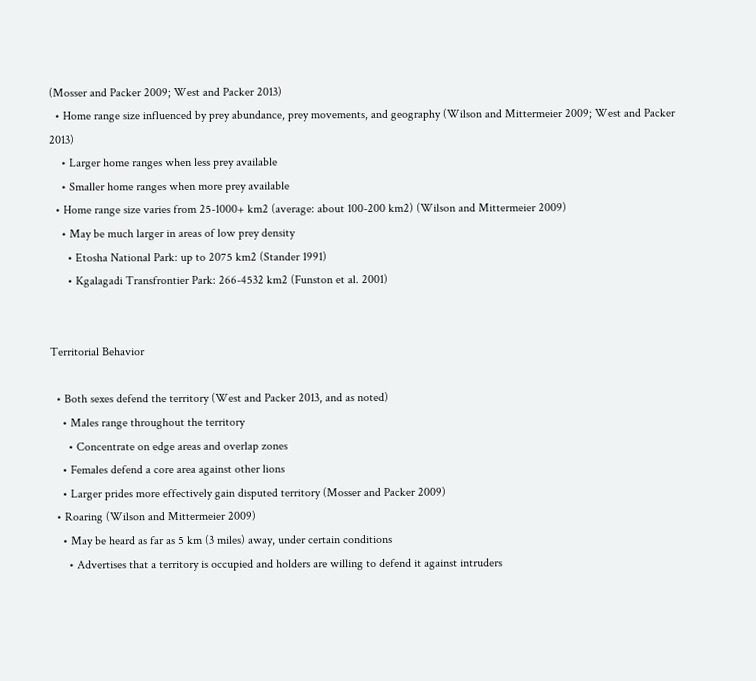(Mosser and Packer 2009; West and Packer 2013)
  • Home range size influenced by prey abundance, prey movements, and geography (Wilson and Mittermeier 2009; West and Packer 2013)
    • Larger home ranges when less prey available
    • Smaller home ranges when more prey available
  • Home range size varies from 25-1000+ km2 (average: about 100-200 km2) (Wilson and Mittermeier 2009)
    • May be much larger in areas of low prey density
      • Etosha National Park: up to 2075 km2 (Stander 1991)
      • Kgalagadi Transfrontier Park: 266-4532 km2 (Funston et al. 2001)


Territorial Behavior

  • Both sexes defend the territory (West and Packer 2013, and as noted)
    • Males range throughout the territory
      • Concentrate on edge areas and overlap zones
    • Females defend a core area against other lions
    • Larger prides more effectively gain disputed territory (Mosser and Packer 2009)
  • Roaring (Wilson and Mittermeier 2009)
    • May be heard as far as 5 km (3 miles) away, under certain conditions
      • Advertises that a territory is occupied and holders are willing to defend it against intruders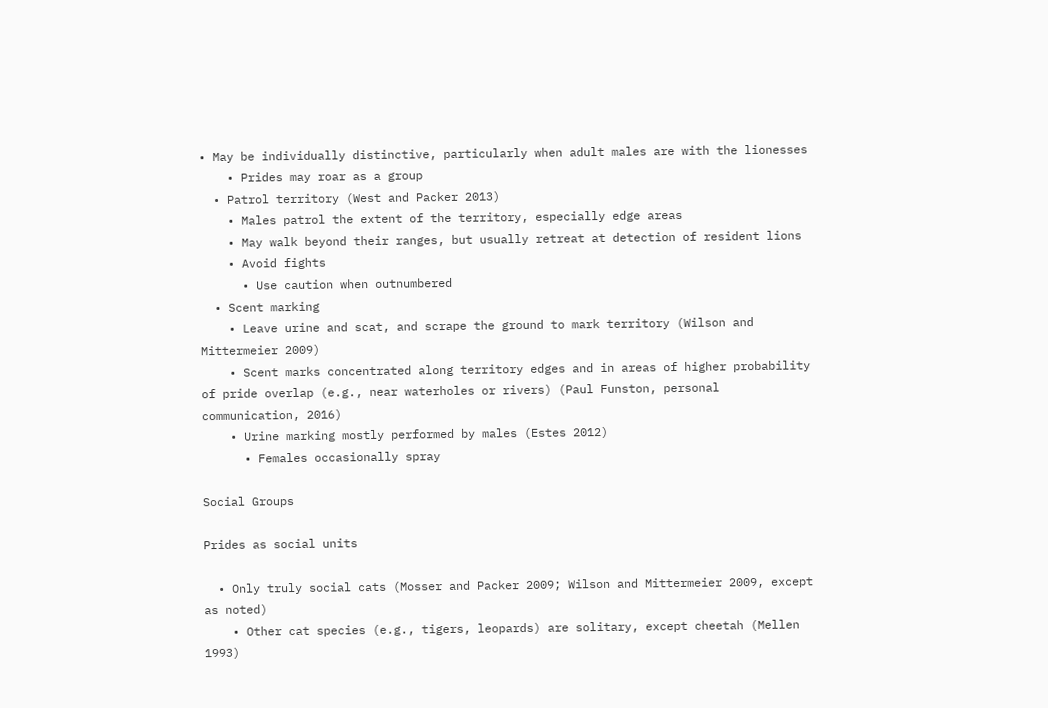• May be individually distinctive, particularly when adult males are with the lionesses
    • Prides may roar as a group
  • Patrol territory (West and Packer 2013)
    • Males patrol the extent of the territory, especially edge areas
    • May walk beyond their ranges, but usually retreat at detection of resident lions
    • Avoid fights
      • Use caution when outnumbered
  • Scent marking
    • Leave urine and scat, and scrape the ground to mark territory (Wilson and Mittermeier 2009)
    • Scent marks concentrated along territory edges and in areas of higher probability of pride overlap (e.g., near waterholes or rivers) (Paul Funston, personal communication, 2016)
    • Urine marking mostly performed by males (Estes 2012)
      • Females occasionally spray

Social Groups

Prides as social units

  • Only truly social cats (Mosser and Packer 2009; Wilson and Mittermeier 2009, except as noted)
    • Other cat species (e.g., tigers, leopards) are solitary, except cheetah (Mellen 1993)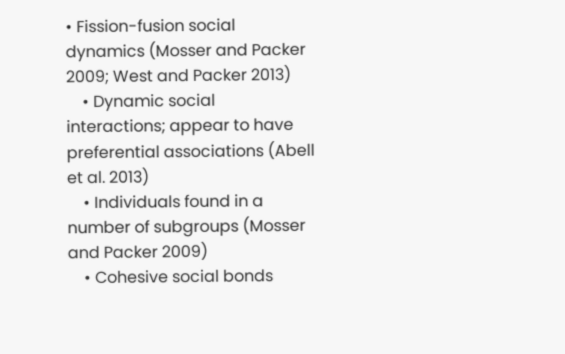• Fission-fusion social dynamics (Mosser and Packer 2009; West and Packer 2013)
    • Dynamic social interactions; appear to have preferential associations (Abell et al. 2013)
    • Individuals found in a number of subgroups (Mosser and Packer 2009)
    • Cohesive social bonds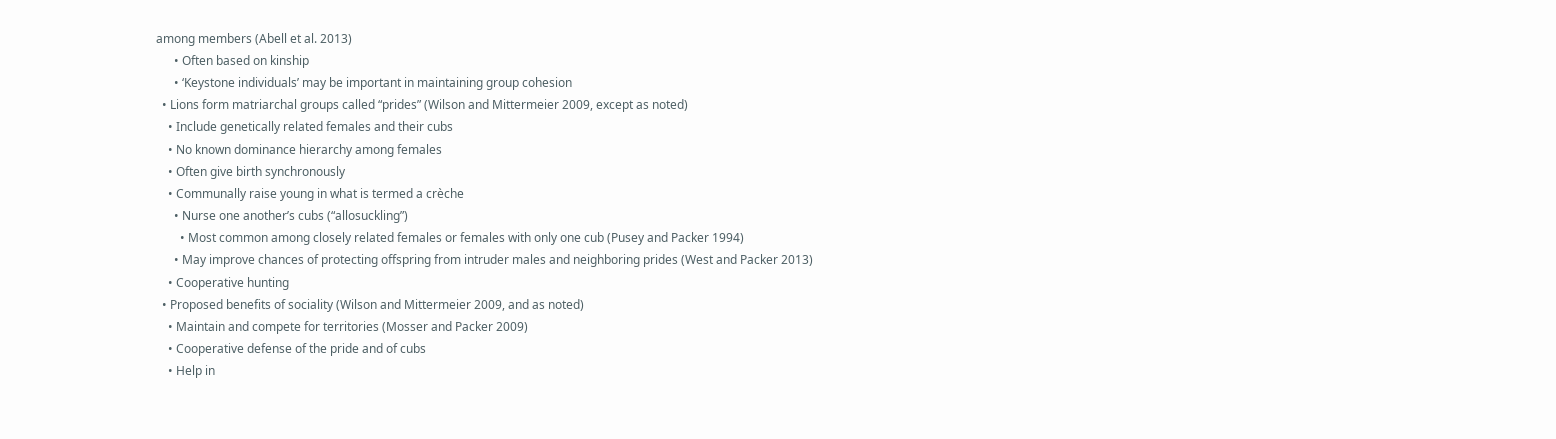among members (Abell et al. 2013)
      • Often based on kinship
      • ‘Keystone individuals’ may be important in maintaining group cohesion
  • Lions form matriarchal groups called “prides” (Wilson and Mittermeier 2009, except as noted)
    • Include genetically related females and their cubs
    • No known dominance hierarchy among females
    • Often give birth synchronously
    • Communally raise young in what is termed a crèche
      • Nurse one another’s cubs (“allosuckling”)
        • Most common among closely related females or females with only one cub (Pusey and Packer 1994)
      • May improve chances of protecting offspring from intruder males and neighboring prides (West and Packer 2013)
    • Cooperative hunting
  • Proposed benefits of sociality (Wilson and Mittermeier 2009, and as noted)
    • Maintain and compete for territories (Mosser and Packer 2009)
    • Cooperative defense of the pride and of cubs
    • Help in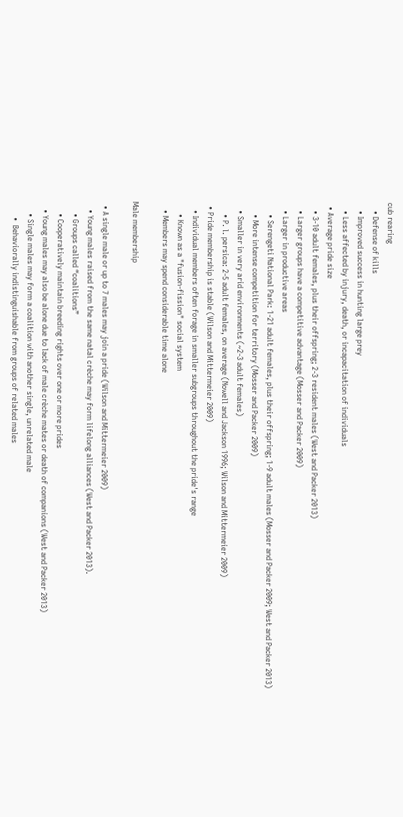cub rearing
    • Defense of kills
    • Improved success in hunting large prey
    • Less affected by injury, death, or incapacitation of individuals
  • Average pride size
    • 3-10 adult females, plus their offspring; 2-3 resident males (West and Packer 2013)
    • Larger groups have a competitive advantage (Mosser and Packer 2009)
    • Larger in productive areas
      • Serengeti National Park: 1-21 adult females, plus their offspring; 1-9 adult males (Mosser and Packer 2009; West and Packer 2013)
      • More intense competition for territory (Mosser and Packer 2009)
    • Smaller in very arid environments (~2-3 adult females)
      • P. l. persica: 2-5 adult females, on average (Nowell and Jackson 1996; Wilson and Mittermeier 2009)
  • Pride membership is stable (Wilson and Mittermeier 2009)
    • Individual members often forage in smaller subgroups throughout the pride's range
      • Known as a "fusion-fission" social system
    • Members may spend considerable time alone

Male membership

  • A single male or up to 7 males may join a pride (Wilson and Mittermeier 2009)
    • Young males raised from the same natal crèche may form lifelong alliances (West and Packer 2013).
      • Groups called “coalitions”
      • Cooperatively maintain breeding rights over one or more prides
    • Young males may also be alone due to lack of male crèche mates or death of companions (West and Packer 2013)
      • Single males may form a coalition with another single, unrelated male
        •  Behaviorally indistinguishable from groups of related males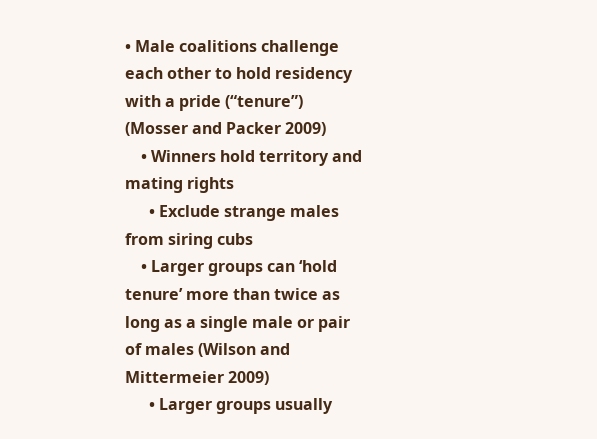• Male coalitions challenge each other to hold residency with a pride (“tenure”) (Mosser and Packer 2009)
    • Winners hold territory and mating rights
      • Exclude strange males from siring cubs
    • Larger groups can ‘hold tenure’ more than twice as long as a single male or pair of males (Wilson and Mittermeier 2009)
      • Larger groups usually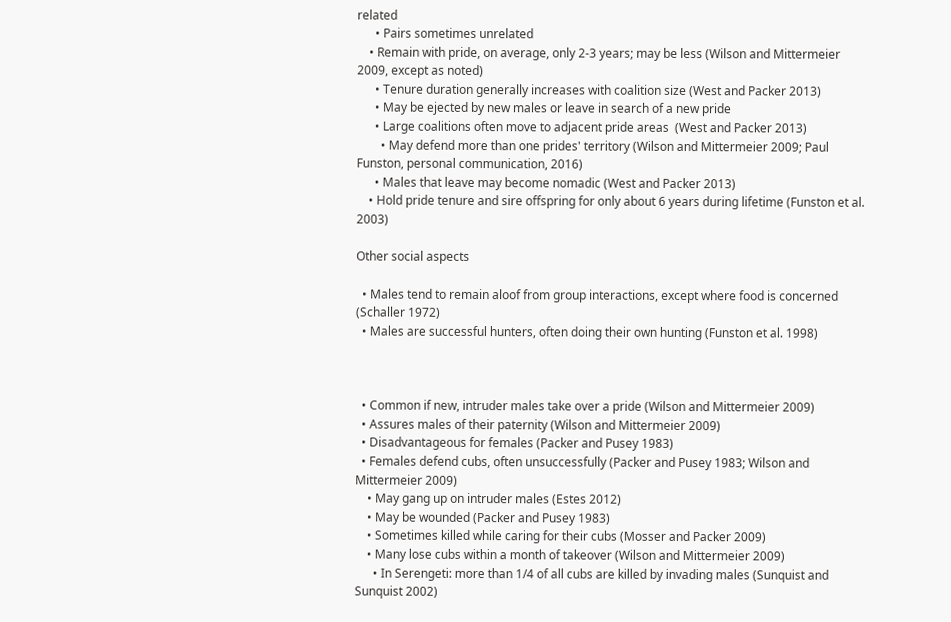related
      • Pairs sometimes unrelated
    • Remain with pride, on average, only 2-3 years; may be less (Wilson and Mittermeier 2009, except as noted)
      • Tenure duration generally increases with coalition size (West and Packer 2013)
      • May be ejected by new males or leave in search of a new pride
      • Large coalitions often move to adjacent pride areas  (West and Packer 2013)
        • May defend more than one prides' territory (Wilson and Mittermeier 2009; Paul Funston, personal communication, 2016)
      • Males that leave may become nomadic (West and Packer 2013)
    • Hold pride tenure and sire offspring for only about 6 years during lifetime (Funston et al. 2003)

Other social aspects

  • Males tend to remain aloof from group interactions, except where food is concerned (Schaller 1972)
  • Males are successful hunters, often doing their own hunting (Funston et al. 1998)



  • Common if new, intruder males take over a pride (Wilson and Mittermeier 2009)
  • Assures males of their paternity (Wilson and Mittermeier 2009)
  • Disadvantageous for females (Packer and Pusey 1983)
  • Females defend cubs, often unsuccessfully (Packer and Pusey 1983; Wilson and Mittermeier 2009)
    • May gang up on intruder males (Estes 2012)
    • May be wounded (Packer and Pusey 1983)
    • Sometimes killed while caring for their cubs (Mosser and Packer 2009)
    • Many lose cubs within a month of takeover (Wilson and Mittermeier 2009)
      • In Serengeti: more than 1/4 of all cubs are killed by invading males (Sunquist and Sunquist 2002)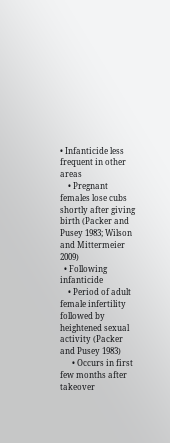• Infanticide less frequent in other areas
    • Pregnant females lose cubs shortly after giving birth (Packer and Pusey 1983; Wilson and Mittermeier 2009)
  • Following infanticide
    • Period of adult female infertility followed by heightened sexual activity (Packer and Pusey 1983)
      • Occurs in first few months after takeover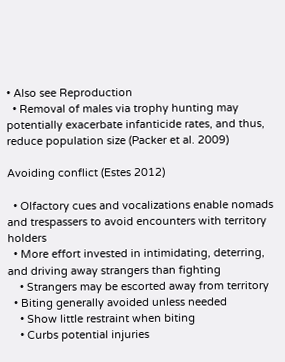• Also see Reproduction
  • Removal of males via trophy hunting may potentially exacerbate infanticide rates, and thus, reduce population size (Packer et al. 2009)

Avoiding conflict (Estes 2012)

  • Olfactory cues and vocalizations enable nomads and trespassers to avoid encounters with territory holders
  • More effort invested in intimidating, deterring, and driving away strangers than fighting
    • Strangers may be escorted away from territory
  • Biting generally avoided unless needed
    • Show little restraint when biting
    • Curbs potential injuries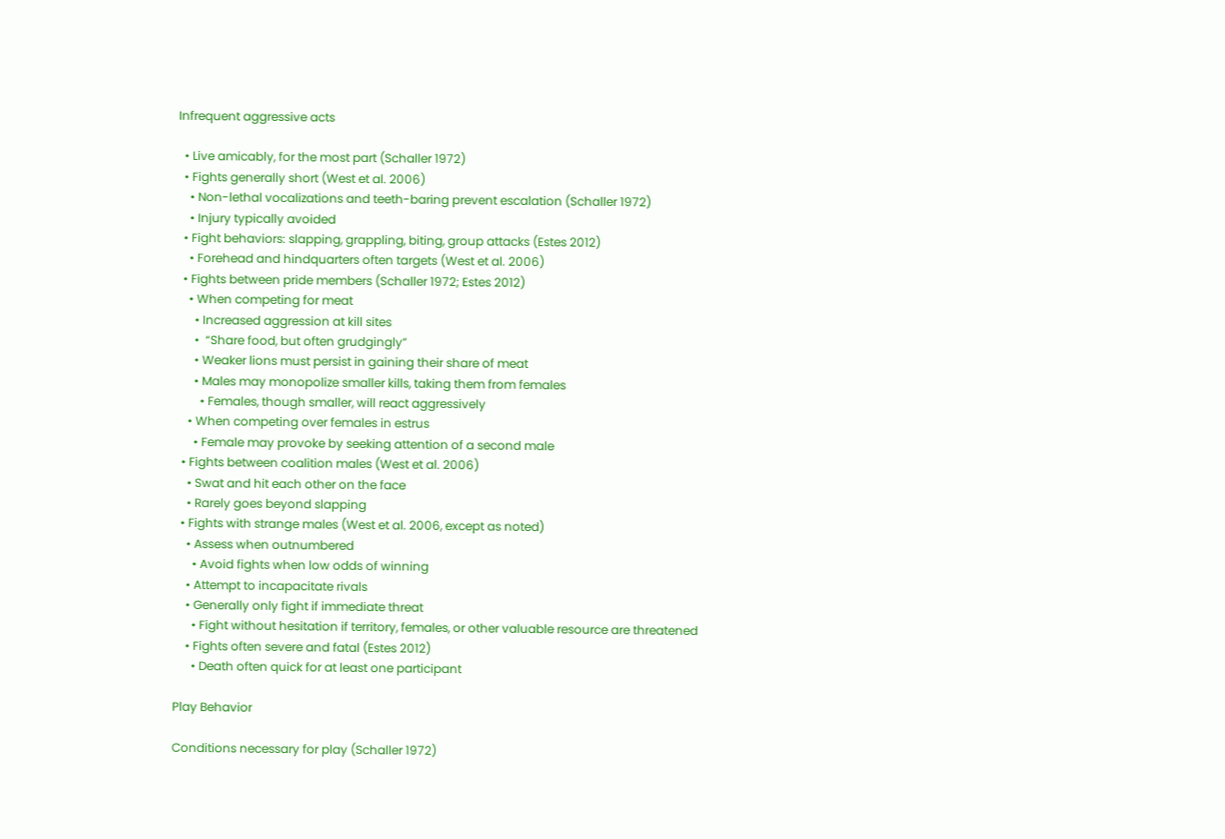Infrequent aggressive acts

  • Live amicably, for the most part (Schaller 1972)
  • Fights generally short (West et al. 2006)
    • Non-lethal vocalizations and teeth-baring prevent escalation (Schaller 1972)
    • Injury typically avoided
  • Fight behaviors: slapping, grappling, biting, group attacks (Estes 2012)
    • Forehead and hindquarters often targets (West et al. 2006)
  • Fights between pride members (Schaller 1972; Estes 2012)
    • When competing for meat
      • Increased aggression at kill sites
      •  “Share food, but often grudgingly”
      • Weaker lions must persist in gaining their share of meat
      • Males may monopolize smaller kills, taking them from females
        • Females, though smaller, will react aggressively
    • When competing over females in estrus
      • Female may provoke by seeking attention of a second male
  • Fights between coalition males (West et al. 2006)
    • Swat and hit each other on the face
    • Rarely goes beyond slapping
  • Fights with strange males (West et al. 2006, except as noted)
    • Assess when outnumbered
      • Avoid fights when low odds of winning
    • Attempt to incapacitate rivals
    • Generally only fight if immediate threat
      • Fight without hesitation if territory, females, or other valuable resource are threatened
    • Fights often severe and fatal (Estes 2012)
      • Death often quick for at least one participant

Play Behavior

Conditions necessary for play (Schaller 1972)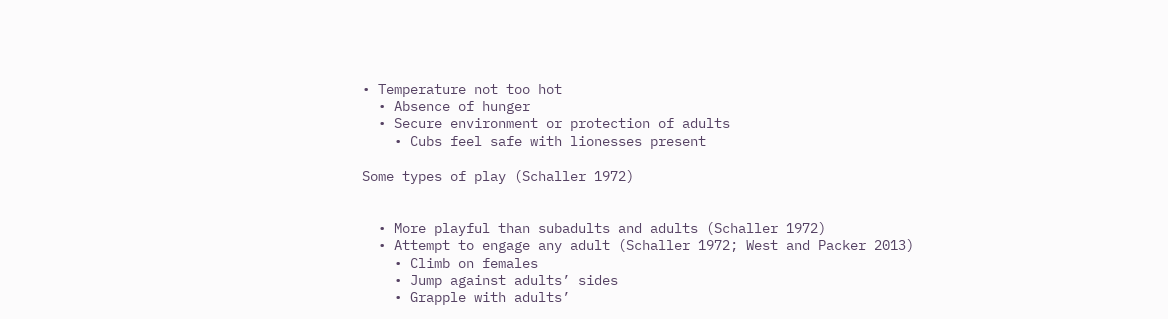• Temperature not too hot
  • Absence of hunger
  • Secure environment or protection of adults
    • Cubs feel safe with lionesses present

Some types of play (Schaller 1972)


  • More playful than subadults and adults (Schaller 1972)
  • Attempt to engage any adult (Schaller 1972; West and Packer 2013)
    • Climb on females
    • Jump against adults’ sides
    • Grapple with adults’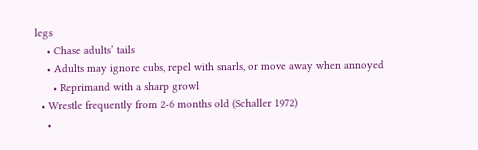legs
    • Chase adults’ tails
    • Adults may ignore cubs, repel with snarls, or move away when annoyed
      • Reprimand with a sharp growl
  • Wrestle frequently from 2-6 months old (Schaller 1972)
    •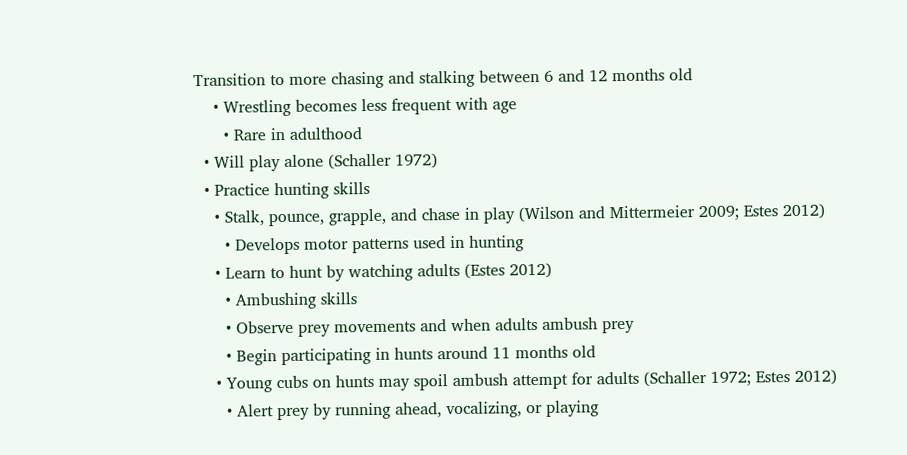Transition to more chasing and stalking between 6 and 12 months old
    • Wrestling becomes less frequent with age
      • Rare in adulthood
  • Will play alone (Schaller 1972)
  • Practice hunting skills
    • Stalk, pounce, grapple, and chase in play (Wilson and Mittermeier 2009; Estes 2012)
      • Develops motor patterns used in hunting
    • Learn to hunt by watching adults (Estes 2012)
      • Ambushing skills
      • Observe prey movements and when adults ambush prey
      • Begin participating in hunts around 11 months old
    • Young cubs on hunts may spoil ambush attempt for adults (Schaller 1972; Estes 2012)
      • Alert prey by running ahead, vocalizing, or playing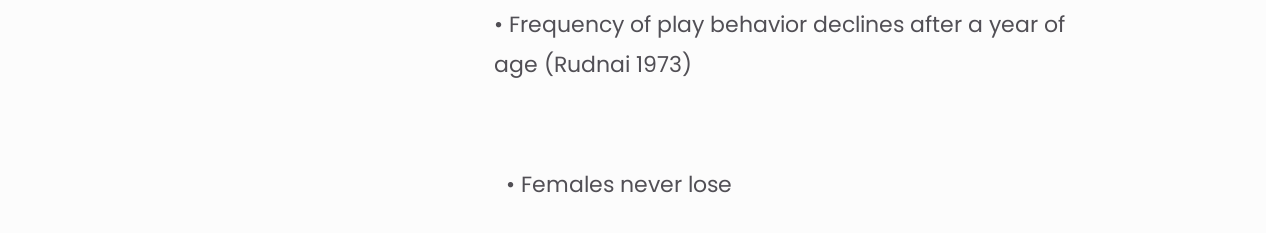• Frequency of play behavior declines after a year of age (Rudnai 1973)


  • Females never lose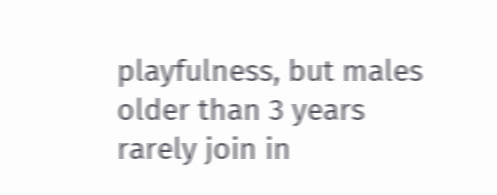playfulness, but males older than 3 years rarely join in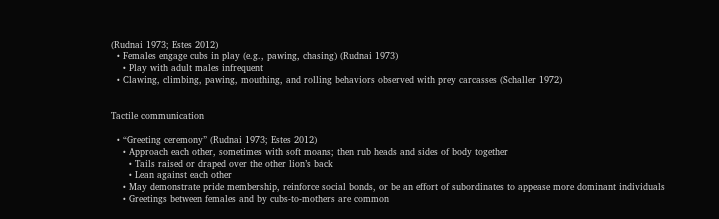(Rudnai 1973; Estes 2012)
  • Females engage cubs in play (e.g., pawing, chasing) (Rudnai 1973)
    • Play with adult males infrequent
  • Clawing, climbing, pawing, mouthing, and rolling behaviors observed with prey carcasses (Schaller 1972)


Tactile communication

  • “Greeting ceremony” (Rudnai 1973; Estes 2012)
    • Approach each other, sometimes with soft moans; then rub heads and sides of body together
      • Tails raised or draped over the other lion’s back
      • Lean against each other
    • May demonstrate pride membership, reinforce social bonds, or be an effort of subordinates to appease more dominant individuals
    • Greetings between females and by cubs-to-mothers are common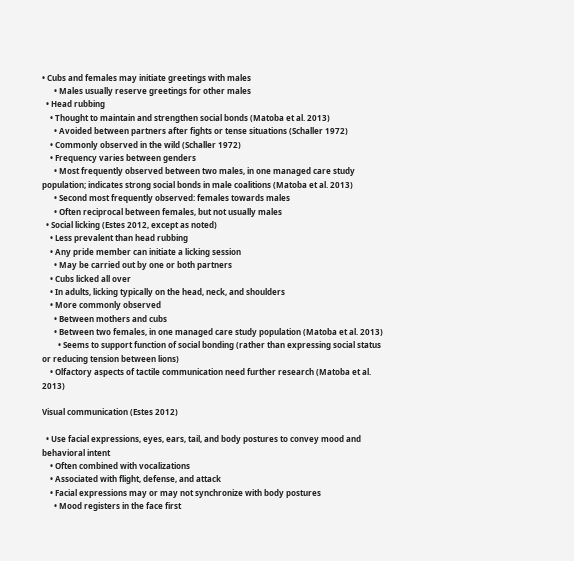• Cubs and females may initiate greetings with males
      • Males usually reserve greetings for other males
  • Head rubbing
    • Thought to maintain and strengthen social bonds (Matoba et al. 2013)
      • Avoided between partners after fights or tense situations (Schaller 1972)
    • Commonly observed in the wild (Schaller 1972)
    • Frequency varies between genders
      • Most frequently observed between two males, in one managed care study population; indicates strong social bonds in male coalitions (Matoba et al. 2013)
      • Second most frequently observed: females towards males
      • Often reciprocal between females, but not usually males
  • Social licking (Estes 2012, except as noted)
    • Less prevalent than head rubbing
    • Any pride member can initiate a licking session
      • May be carried out by one or both partners
    • Cubs licked all over
    • In adults, licking typically on the head, neck, and shoulders
    • More commonly observed
      • Between mothers and cubs
      • Between two females, in one managed care study population (Matoba et al. 2013)
        • Seems to support function of social bonding (rather than expressing social status or reducing tension between lions)
    • Olfactory aspects of tactile communication need further research (Matoba et al. 2013)

Visual communication (Estes 2012)

  • Use facial expressions, eyes, ears, tail, and body postures to convey mood and behavioral intent
    • Often combined with vocalizations
    • Associated with flight, defense, and attack
    • Facial expressions may or may not synchronize with body postures
      • Mood registers in the face first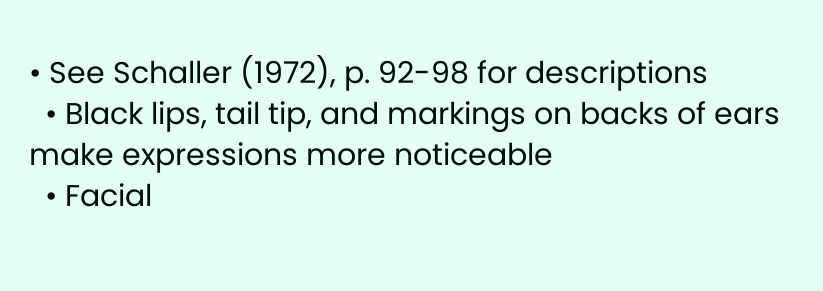• See Schaller (1972), p. 92-98 for descriptions
  • Black lips, tail tip, and markings on backs of ears make expressions more noticeable
  • Facial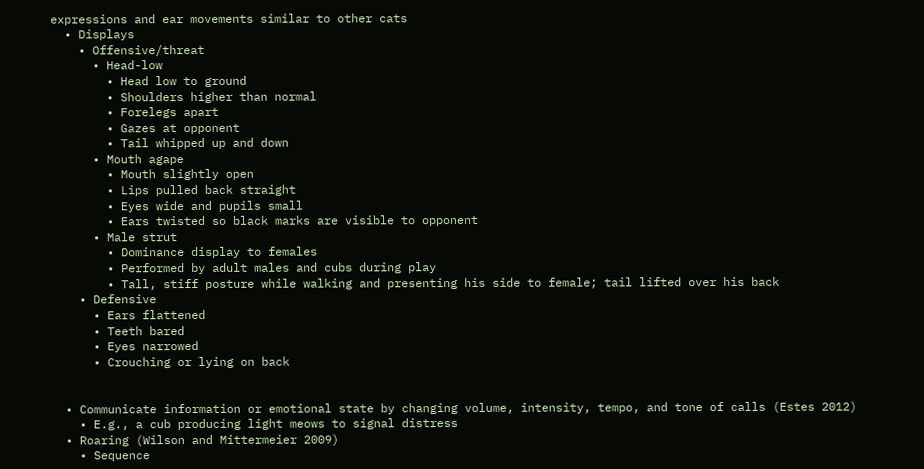expressions and ear movements similar to other cats
  • Displays
    • Offensive/threat
      • Head-low
        • Head low to ground
        • Shoulders higher than normal
        • Forelegs apart
        • Gazes at opponent
        • Tail whipped up and down
      • Mouth agape
        • Mouth slightly open
        • Lips pulled back straight
        • Eyes wide and pupils small
        • Ears twisted so black marks are visible to opponent
      • Male strut
        • Dominance display to females
        • Performed by adult males and cubs during play
        • Tall, stiff posture while walking and presenting his side to female; tail lifted over his back
    • Defensive
      • Ears flattened
      • Teeth bared
      • Eyes narrowed
      • Crouching or lying on back


  • Communicate information or emotional state by changing volume, intensity, tempo, and tone of calls (Estes 2012)
    • E.g., a cub producing light meows to signal distress
  • Roaring (Wilson and Mittermeier 2009)
    • Sequence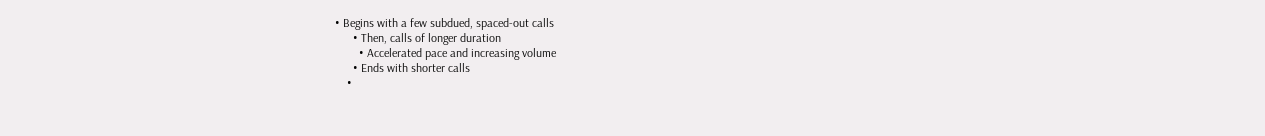• Begins with a few subdued, spaced-out calls
      • Then, calls of longer duration
        • Accelerated pace and increasing volume
      • Ends with shorter calls
    •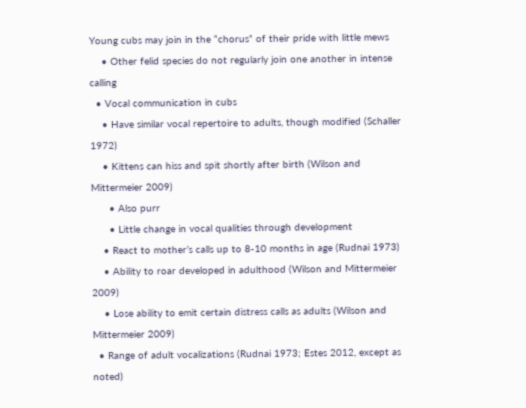Young cubs may join in the “chorus” of their pride with little mews
    • Other felid species do not regularly join one another in intense calling
  • Vocal communication in cubs
    • Have similar vocal repertoire to adults, though modified (Schaller 1972)
    • Kittens can hiss and spit shortly after birth (Wilson and Mittermeier 2009)
      • Also purr
      • Little change in vocal qualities through development
    • React to mother’s calls up to 8-10 months in age (Rudnai 1973)
    • Ability to roar developed in adulthood (Wilson and Mittermeier 2009)
    • Lose ability to emit certain distress calls as adults (Wilson and Mittermeier 2009)
  • Range of adult vocalizations (Rudnai 1973; Estes 2012, except as noted)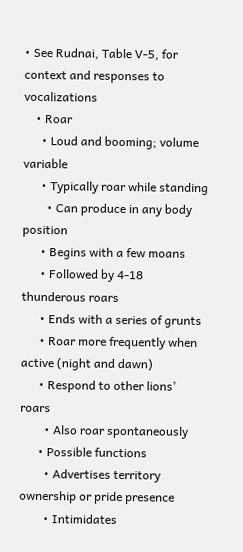• See Rudnai, Table V-5, for context and responses to vocalizations
    • Roar
      • Loud and booming; volume variable
      • Typically roar while standing
        • Can produce in any body position
      • Begins with a few moans
      • Followed by 4-18 thunderous roars
      • Ends with a series of grunts
      • Roar more frequently when active (night and dawn)
      • Respond to other lions’ roars
        • Also roar spontaneously
      • Possible functions
        • Advertises territory ownership or pride presence
        • Intimidates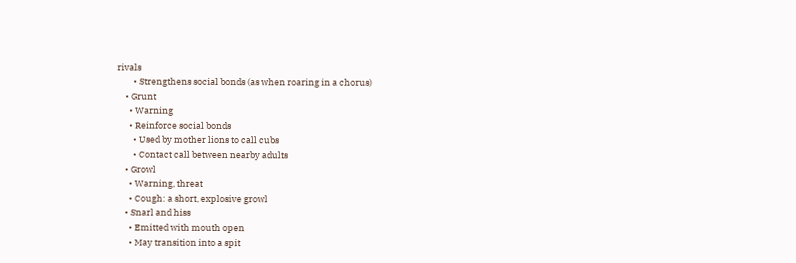rivals
        • Strengthens social bonds (as when roaring in a chorus)
    • Grunt
      • Warning
      • Reinforce social bonds
        • Used by mother lions to call cubs
        • Contact call between nearby adults
    • Growl
      • Warning, threat
      • Cough: a short, explosive growl
    • Snarl and hiss
      • Emitted with mouth open
      • May transition into a spit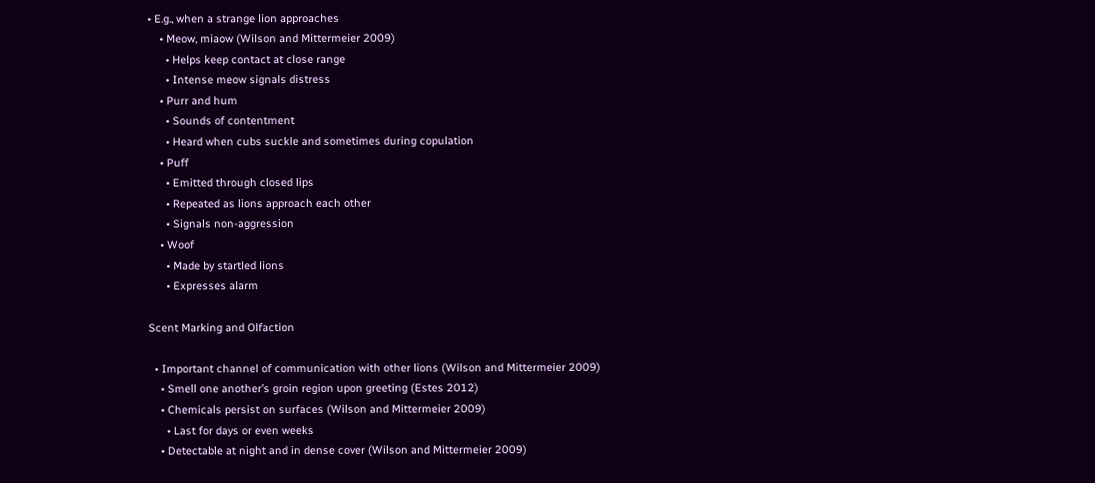• E.g., when a strange lion approaches
    • Meow, miaow (Wilson and Mittermeier 2009)
      • Helps keep contact at close range
      • Intense meow signals distress
    • Purr and hum
      • Sounds of contentment
      • Heard when cubs suckle and sometimes during copulation
    • Puff
      • Emitted through closed lips
      • Repeated as lions approach each other
      • Signals non-aggression
    • Woof
      • Made by startled lions
      • Expresses alarm

Scent Marking and Olfaction

  • Important channel of communication with other lions (Wilson and Mittermeier 2009)
    • Smell one another’s groin region upon greeting (Estes 2012)
    • Chemicals persist on surfaces (Wilson and Mittermeier 2009)
      • Last for days or even weeks
    • Detectable at night and in dense cover (Wilson and Mittermeier 2009)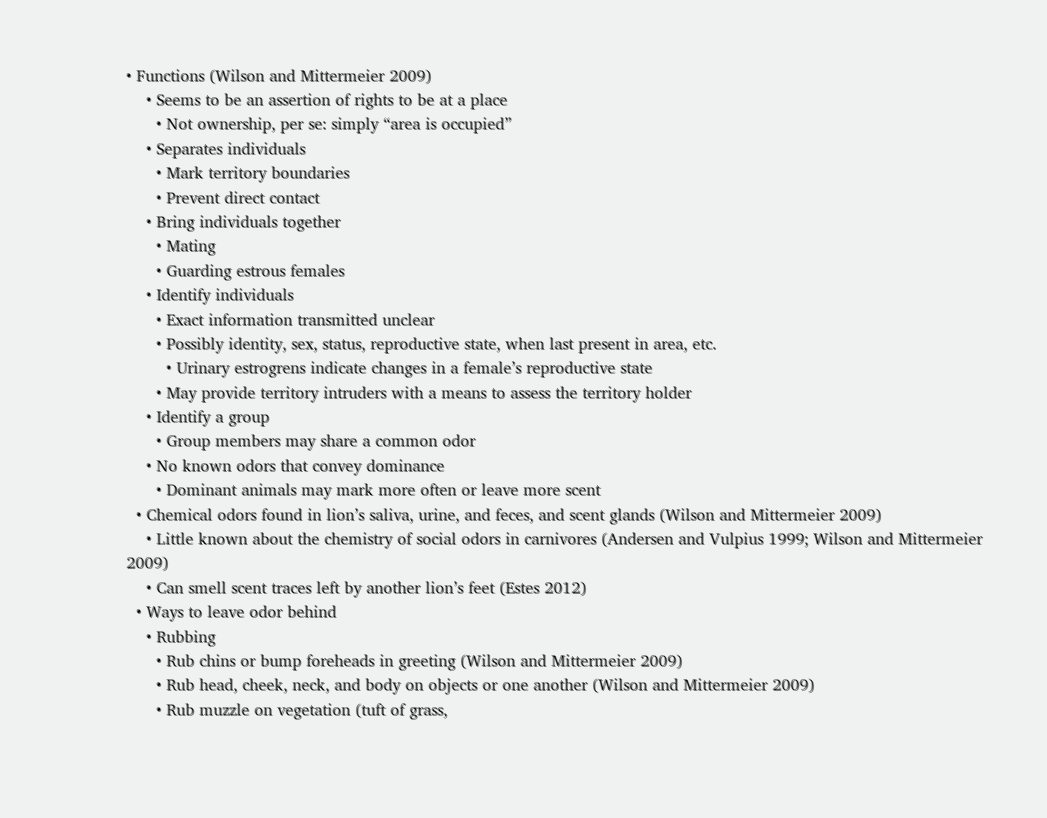• Functions (Wilson and Mittermeier 2009)
    • Seems to be an assertion of rights to be at a place
      • Not ownership, per se: simply “area is occupied”
    • Separates individuals
      • Mark territory boundaries
      • Prevent direct contact
    • Bring individuals together
      • Mating
      • Guarding estrous females
    • Identify individuals
      • Exact information transmitted unclear
      • Possibly identity, sex, status, reproductive state, when last present in area, etc.
        • Urinary estrogrens indicate changes in a female’s reproductive state
      • May provide territory intruders with a means to assess the territory holder
    • Identify a group
      • Group members may share a common odor
    • No known odors that convey dominance
      • Dominant animals may mark more often or leave more scent
  • Chemical odors found in lion’s saliva, urine, and feces, and scent glands (Wilson and Mittermeier 2009)
    • Little known about the chemistry of social odors in carnivores (Andersen and Vulpius 1999; Wilson and Mittermeier 2009)
    • Can smell scent traces left by another lion’s feet (Estes 2012)
  • Ways to leave odor behind
    • Rubbing
      • Rub chins or bump foreheads in greeting (Wilson and Mittermeier 2009)
      • Rub head, cheek, neck, and body on objects or one another (Wilson and Mittermeier 2009)
      • Rub muzzle on vegetation (tuft of grass,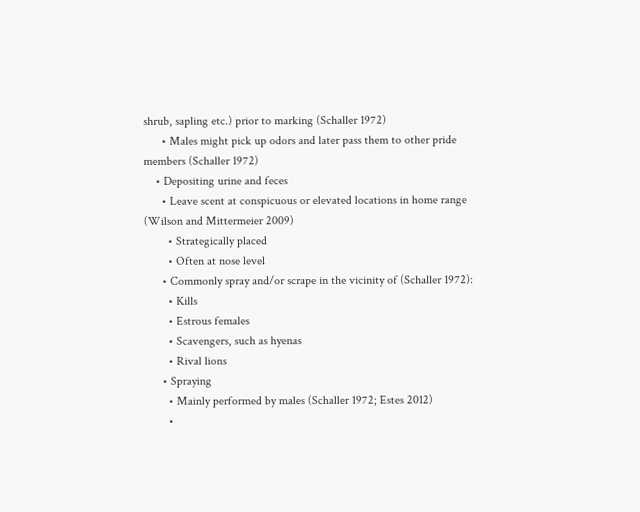shrub, sapling etc.) prior to marking (Schaller 1972)
      • Males might pick up odors and later pass them to other pride members (Schaller 1972)
    • Depositing urine and feces
      • Leave scent at conspicuous or elevated locations in home range (Wilson and Mittermeier 2009)
        • Strategically placed
        • Often at nose level
      • Commonly spray and/or scrape in the vicinity of (Schaller 1972):
        • Kills
        • Estrous females
        • Scavengers, such as hyenas
        • Rival lions
      • Spraying
        • Mainly performed by males (Schaller 1972; Estes 2012)
        •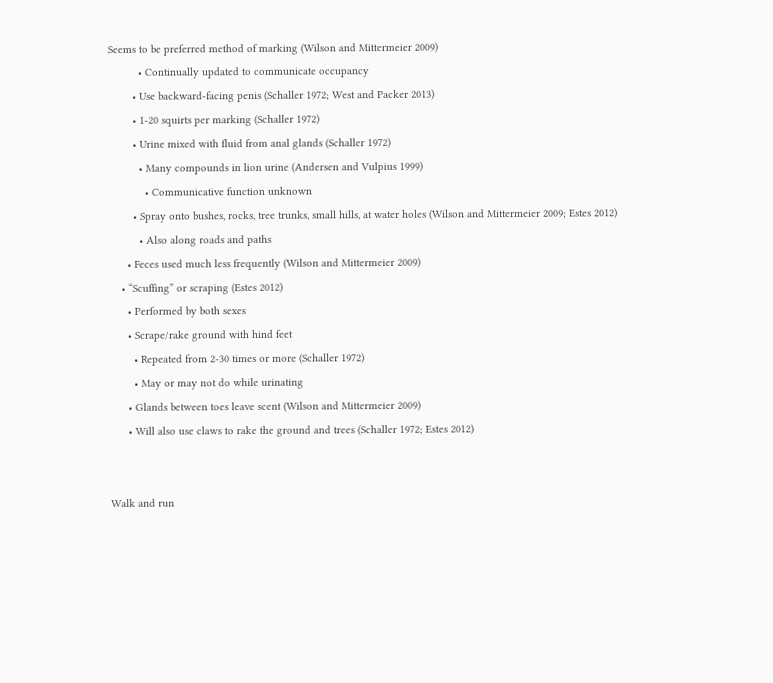Seems to be preferred method of marking (Wilson and Mittermeier 2009)
          • Continually updated to communicate occupancy
        • Use backward-facing penis (Schaller 1972; West and Packer 2013)
        • 1-20 squirts per marking (Schaller 1972)
        • Urine mixed with fluid from anal glands (Schaller 1972)
          • Many compounds in lion urine (Andersen and Vulpius 1999)
            • Communicative function unknown
        • Spray onto bushes, rocks, tree trunks, small hills, at water holes (Wilson and Mittermeier 2009; Estes 2012)
          • Also along roads and paths
      • Feces used much less frequently (Wilson and Mittermeier 2009)
    • “Scuffing” or scraping (Estes 2012)
      • Performed by both sexes
      • Scrape/rake ground with hind feet
        • Repeated from 2-30 times or more (Schaller 1972)
        • May or may not do while urinating
      • Glands between toes leave scent (Wilson and Mittermeier 2009)
      • Will also use claws to rake the ground and trees (Schaller 1972; Estes 2012)


Walk and run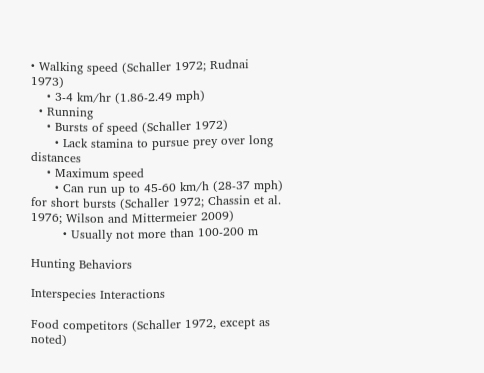• Walking speed (Schaller 1972; Rudnai 1973)
    • 3-4 km/hr (1.86-2.49 mph)
  • Running
    • Bursts of speed (Schaller 1972)
      • Lack stamina to pursue prey over long distances
    • Maximum speed
      • Can run up to 45-60 km/h (28-37 mph) for short bursts (Schaller 1972; Chassin et al. 1976; Wilson and Mittermeier 2009)
        • Usually not more than 100-200 m

Hunting Behaviors

Interspecies Interactions

Food competitors (Schaller 1972, except as noted)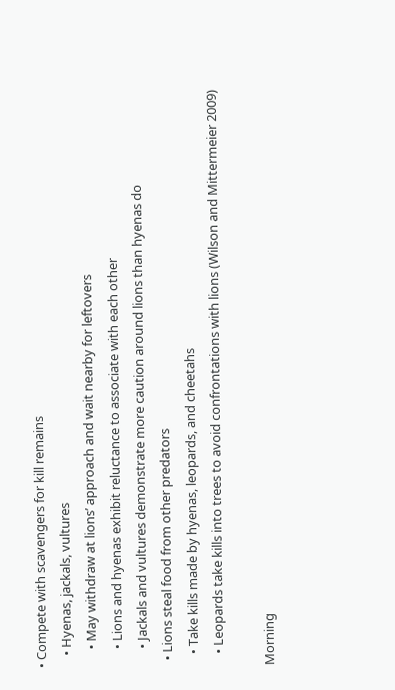• Compete with scavengers for kill remains
    • Hyenas, jackals, vultures
      • May withdraw at lions’ approach and wait nearby for leftovers
      • Lions and hyenas exhibit reluctance to associate with each other
      • Jackals and vultures demonstrate more caution around lions than hyenas do
  • Lions steal food from other predators
    • Take kills made by hyenas, leopards, and cheetahs
    • Leopards take kills into trees to avoid confrontations with lions (Wilson and Mittermeier 2009)

Morning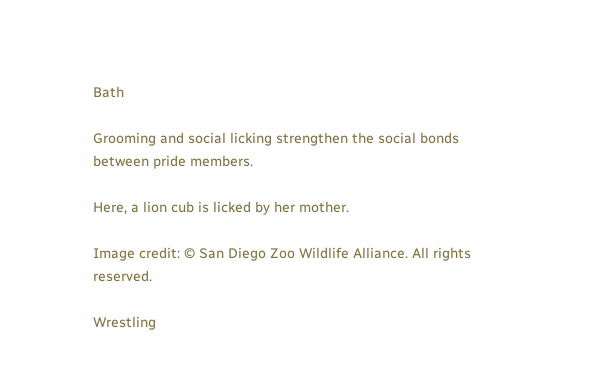Bath

Grooming and social licking strengthen the social bonds between pride members.

Here, a lion cub is licked by her mother.

Image credit: © San Diego Zoo Wildlife Alliance. All rights reserved.

Wrestling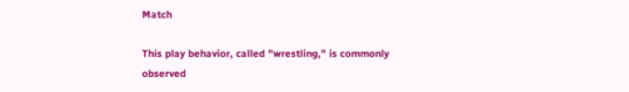Match

This play behavior, called "wrestling," is commonly observed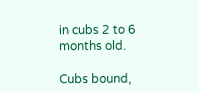in cubs 2 to 6 months old.

Cubs bound,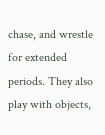chase, and wrestle for extended periods. They also play with objects,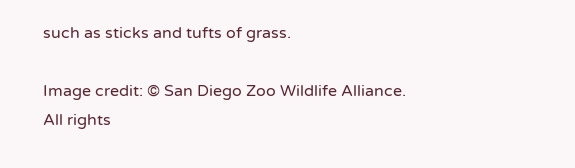such as sticks and tufts of grass.

Image credit: © San Diego Zoo Wildlife Alliance. All rights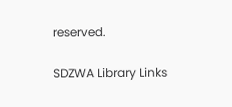reserved.

SDZWA Library Links